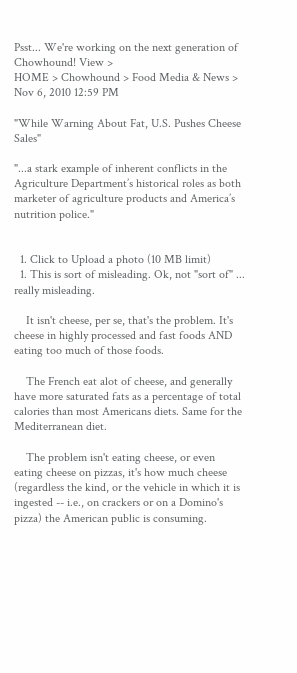Psst... We're working on the next generation of Chowhound! View >
HOME > Chowhound > Food Media & News >
Nov 6, 2010 12:59 PM

"While Warning About Fat, U.S. Pushes Cheese Sales"

"...a stark example of inherent conflicts in the Agriculture Department’s historical roles as both marketer of agriculture products and America’s nutrition police."


  1. Click to Upload a photo (10 MB limit)
  1. This is sort of misleading. Ok, not "sort of" ... really misleading.

    It isn't cheese, per se, that's the problem. It's cheese in highly processed and fast foods AND eating too much of those foods.

    The French eat alot of cheese, and generally have more saturated fats as a percentage of total calories than most Americans diets. Same for the Mediterranean diet.

    The problem isn't eating cheese, or even eating cheese on pizzas, it's how much cheese (regardless the kind, or the vehicle in which it is ingested -- i.e., on crackers or on a Domino's pizza) the American public is consuming.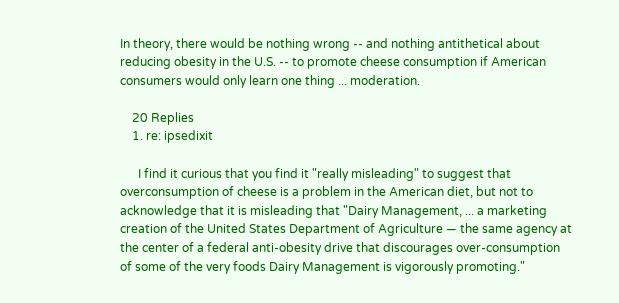In theory, there would be nothing wrong -- and nothing antithetical about reducing obesity in the U.S. -- to promote cheese consumption if American consumers would only learn one thing ... moderation.

    20 Replies
    1. re: ipsedixit

      I find it curious that you find it "really misleading" to suggest that overconsumption of cheese is a problem in the American diet, but not to acknowledge that it is misleading that "Dairy Management, ... a marketing creation of the United States Department of Agriculture — the same agency at the center of a federal anti-obesity drive that discourages over-consumption of some of the very foods Dairy Management is vigorously promoting."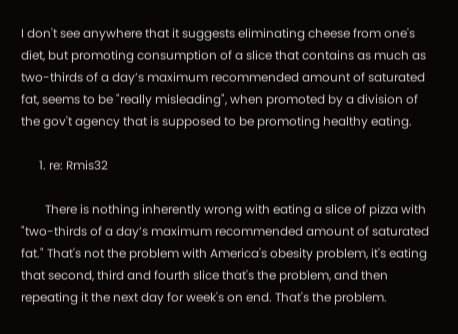I don't see anywhere that it suggests eliminating cheese from one's diet, but promoting consumption of a slice that contains as much as two-thirds of a day’s maximum recommended amount of saturated fat, seems to be "really misleading", when promoted by a division of the gov't agency that is supposed to be promoting healthy eating.

      1. re: Rmis32

        There is nothing inherently wrong with eating a slice of pizza with "two-thirds of a day’s maximum recommended amount of saturated fat." That's not the problem with America's obesity problem, it's eating that second, third and fourth slice that's the problem, and then repeating it the next day for week's on end. That's the problem.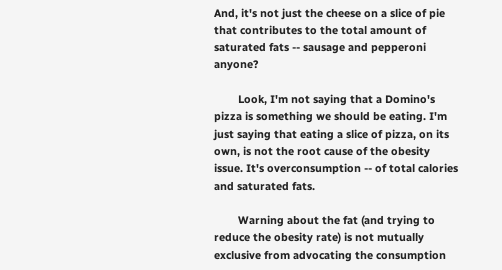And, it's not just the cheese on a slice of pie that contributes to the total amount of saturated fats -- sausage and pepperoni anyone?

        Look, I'm not saying that a Domino's pizza is something we should be eating. I'm just saying that eating a slice of pizza, on its own, is not the root cause of the obesity issue. It's overconsumption -- of total calories and saturated fats.

        Warning about the fat (and trying to reduce the obesity rate) is not mutually exclusive from advocating the consumption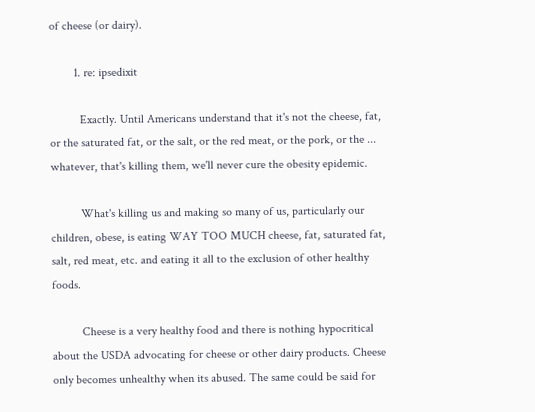of cheese (or dairy).

        1. re: ipsedixit

          Exactly. Until Americans understand that it's not the cheese, fat, or the saturated fat, or the salt, or the red meat, or the pork, or the ... whatever, that's killing them, we'll never cure the obesity epidemic.

          What's killing us and making so many of us, particularly our children, obese, is eating WAY TOO MUCH cheese, fat, saturated fat, salt, red meat, etc. and eating it all to the exclusion of other healthy foods.

          Cheese is a very healthy food and there is nothing hypocritical about the USDA advocating for cheese or other dairy products. Cheese only becomes unhealthy when its abused. The same could be said for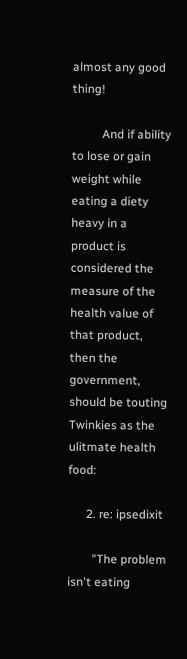almost any good thing!

          And if ability to lose or gain weight while eating a diety heavy in a product is considered the measure of the health value of that product, then the government, should be touting Twinkies as the ulitmate health food:

      2. re: ipsedixit

        "The problem isn't eating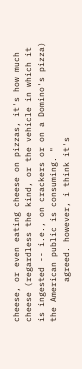cheese, or even eating cheese on pizzas, it's how much cheese (regardless the kind, or the vehicle in which it is ingested -- i.e., on crackers or on a Domino's pizza) the American public is consuming. "
        agreed. however, i think it's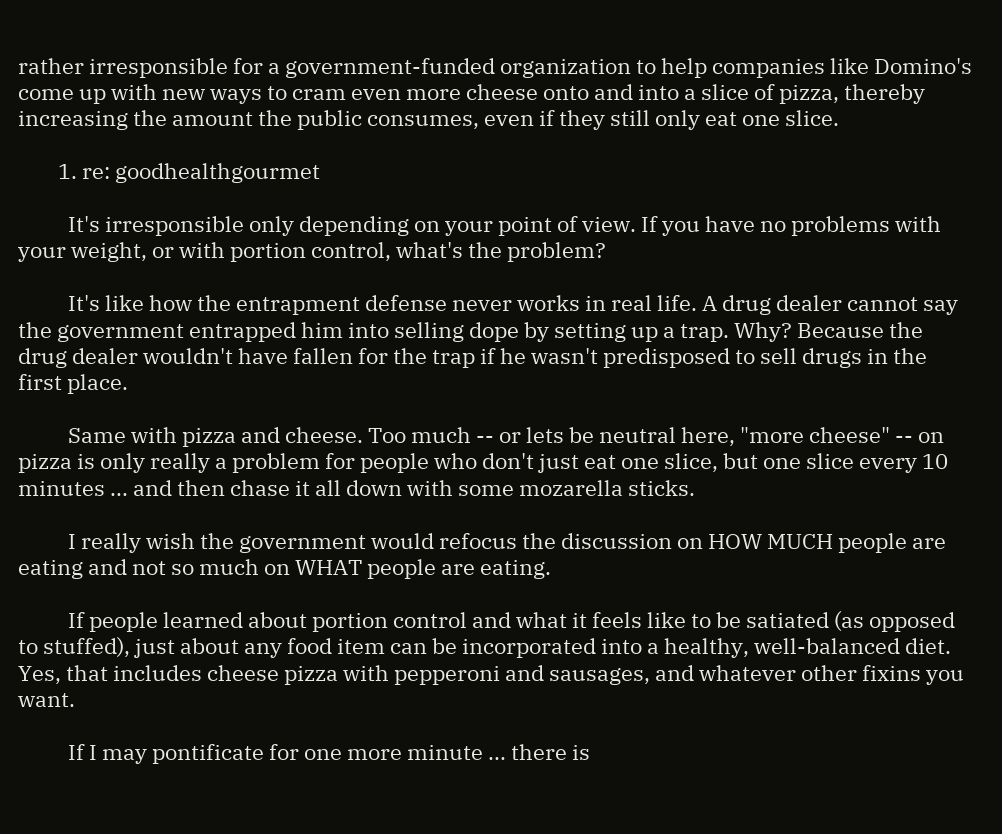rather irresponsible for a government-funded organization to help companies like Domino's come up with new ways to cram even more cheese onto and into a slice of pizza, thereby increasing the amount the public consumes, even if they still only eat one slice.

        1. re: goodhealthgourmet

          It's irresponsible only depending on your point of view. If you have no problems with your weight, or with portion control, what's the problem?

          It's like how the entrapment defense never works in real life. A drug dealer cannot say the government entrapped him into selling dope by setting up a trap. Why? Because the drug dealer wouldn't have fallen for the trap if he wasn't predisposed to sell drugs in the first place.

          Same with pizza and cheese. Too much -- or lets be neutral here, "more cheese" -- on pizza is only really a problem for people who don't just eat one slice, but one slice every 10 minutes ... and then chase it all down with some mozarella sticks.

          I really wish the government would refocus the discussion on HOW MUCH people are eating and not so much on WHAT people are eating.

          If people learned about portion control and what it feels like to be satiated (as opposed to stuffed), just about any food item can be incorporated into a healthy, well-balanced diet. Yes, that includes cheese pizza with pepperoni and sausages, and whatever other fixins you want.

          If I may pontificate for one more minute ... there is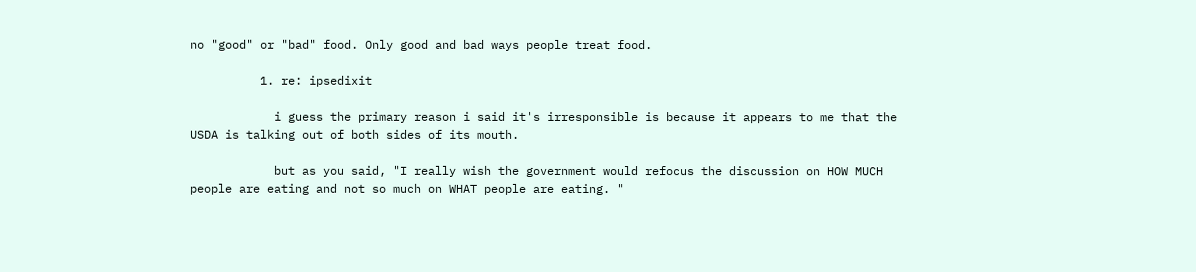no "good" or "bad" food. Only good and bad ways people treat food.

          1. re: ipsedixit

            i guess the primary reason i said it's irresponsible is because it appears to me that the USDA is talking out of both sides of its mouth.

            but as you said, "I really wish the government would refocus the discussion on HOW MUCH people are eating and not so much on WHAT people are eating. "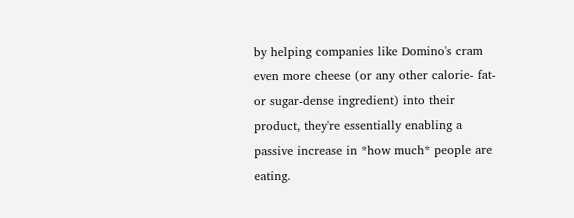by helping companies like Domino's cram even more cheese (or any other calorie- fat- or sugar-dense ingredient) into their product, they're essentially enabling a passive increase in *how much* people are eating.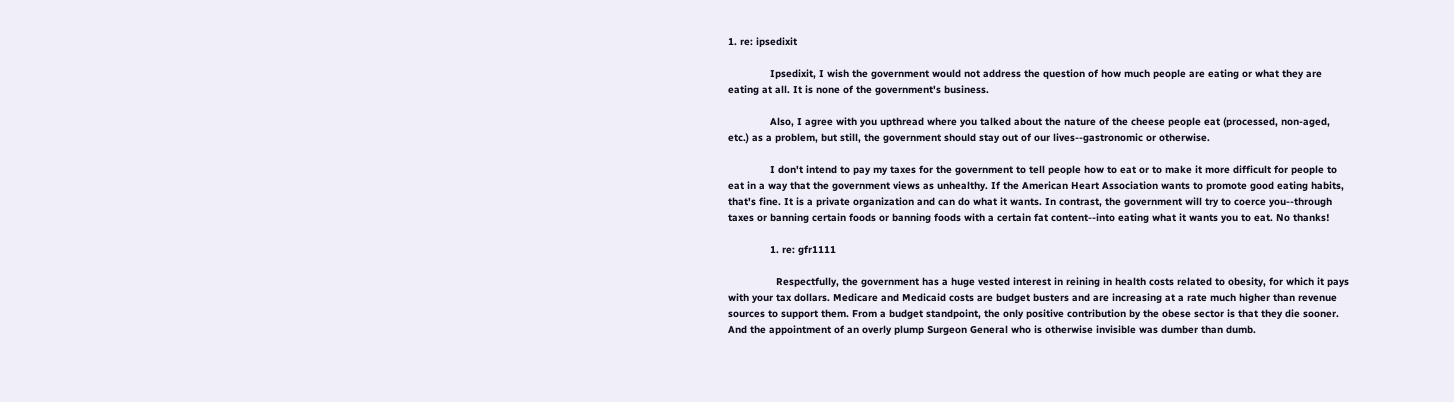1. re: ipsedixit

              Ipsedixit, I wish the government would not address the question of how much people are eating or what they are eating at all. It is none of the government's business.

              Also, I agree with you upthread where you talked about the nature of the cheese people eat (processed, non-aged, etc.) as a problem, but still, the government should stay out of our lives--gastronomic or otherwise.

              I don't intend to pay my taxes for the government to tell people how to eat or to make it more difficult for people to eat in a way that the government views as unhealthy. If the American Heart Association wants to promote good eating habits, that's fine. It is a private organization and can do what it wants. In contrast, the government will try to coerce you--through taxes or banning certain foods or banning foods with a certain fat content--into eating what it wants you to eat. No thanks!

              1. re: gfr1111

                Respectfully, the government has a huge vested interest in reining in health costs related to obesity, for which it pays with your tax dollars. Medicare and Medicaid costs are budget busters and are increasing at a rate much higher than revenue sources to support them. From a budget standpoint, the only positive contribution by the obese sector is that they die sooner. And the appointment of an overly plump Surgeon General who is otherwise invisible was dumber than dumb.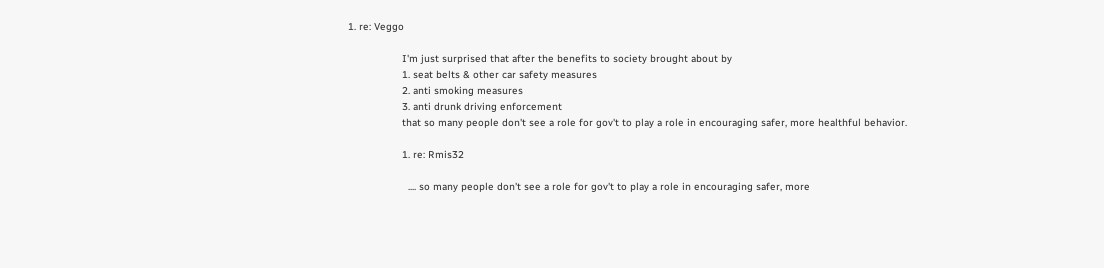1. re: Veggo

                  I'm just surprised that after the benefits to society brought about by
                  1. seat belts & other car safety measures
                  2. anti smoking measures
                  3. anti drunk driving enforcement
                  that so many people don't see a role for gov't to play a role in encouraging safer, more healthful behavior.

                  1. re: Rmis32

                    .... so many people don't see a role for gov't to play a role in encouraging safer, more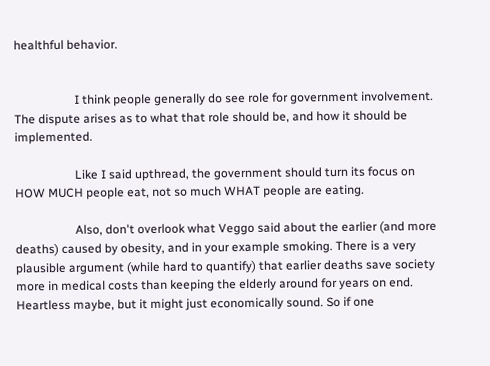healthful behavior.


                    I think people generally do see role for government involvement. The dispute arises as to what that role should be, and how it should be implemented.

                    Like I said upthread, the government should turn its focus on HOW MUCH people eat, not so much WHAT people are eating.

                    Also, don't overlook what Veggo said about the earlier (and more deaths) caused by obesity, and in your example smoking. There is a very plausible argument (while hard to quantify) that earlier deaths save society more in medical costs than keeping the elderly around for years on end. Heartless maybe, but it might just economically sound. So if one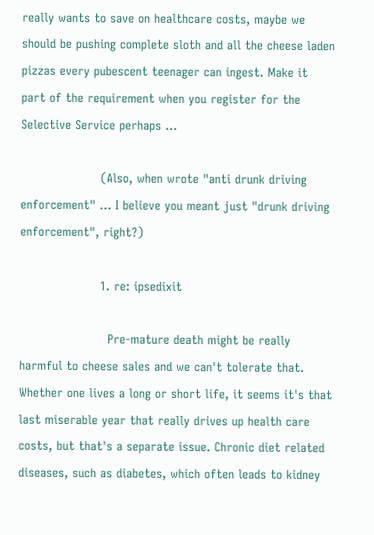really wants to save on healthcare costs, maybe we should be pushing complete sloth and all the cheese laden pizzas every pubescent teenager can ingest. Make it part of the requirement when you register for the Selective Service perhaps ...

                    (Also, when wrote "anti drunk driving enforcement" ... I believe you meant just "drunk driving enforcement", right?)

                    1. re: ipsedixit

                      Pre-mature death might be really harmful to cheese sales and we can't tolerate that. Whether one lives a long or short life, it seems it's that last miserable year that really drives up health care costs, but that's a separate issue. Chronic diet related diseases, such as diabetes, which often leads to kidney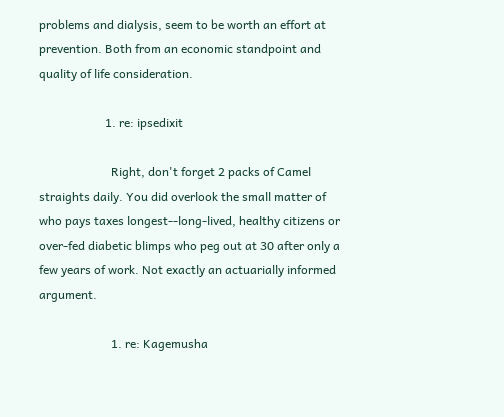problems and dialysis, seem to be worth an effort at prevention. Both from an economic standpoint and quality of life consideration.

                      1. re: ipsedixit

                        Right, don't forget 2 packs of Camel straights daily. You did overlook the small matter of who pays taxes longest--long-lived, healthy citizens or over-fed diabetic blimps who peg out at 30 after only a few years of work. Not exactly an actuarially informed argument.

                        1. re: Kagemusha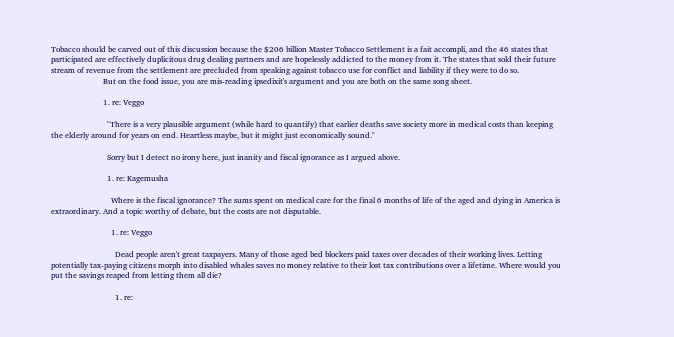Tobacco should be carved out of this discussion because the $206 billion Master Tobacco Settlement is a fait accompli, and the 46 states that participated are effectively duplicitous drug dealing partners and are hopelessly addicted to the money from it. The states that sold their future stream of revenue from the settlement are precluded from speaking against tobacco use for conflict and liability if they were to do so.
                          But on the food issue, you are mis-reading ipsedixit's argument and you are both on the same song sheet.

                          1. re: Veggo

                            "There is a very plausible argument (while hard to quantify) that earlier deaths save society more in medical costs than keeping the elderly around for years on end. Heartless maybe, but it might just economically sound."

                            Sorry but I detect no irony here, just inanity and fiscal ignorance as I argued above.

                            1. re: Kagemusha

                              Where is the fiscal ignorance? The sums spent on medical care for the final 6 months of life of the aged and dying in America is extraordinary. And a topic worthy of debate, but the costs are not disputable.

                              1. re: Veggo

                                Dead people aren't great taxpayers. Many of those aged bed blockers paid taxes over decades of their working lives. Letting potentially tax-paying citizens morph into disabled whales saves no money relative to their lost tax contributions over a lifetime. Where would you put the savings reaped from letting them all die?

                                1. re: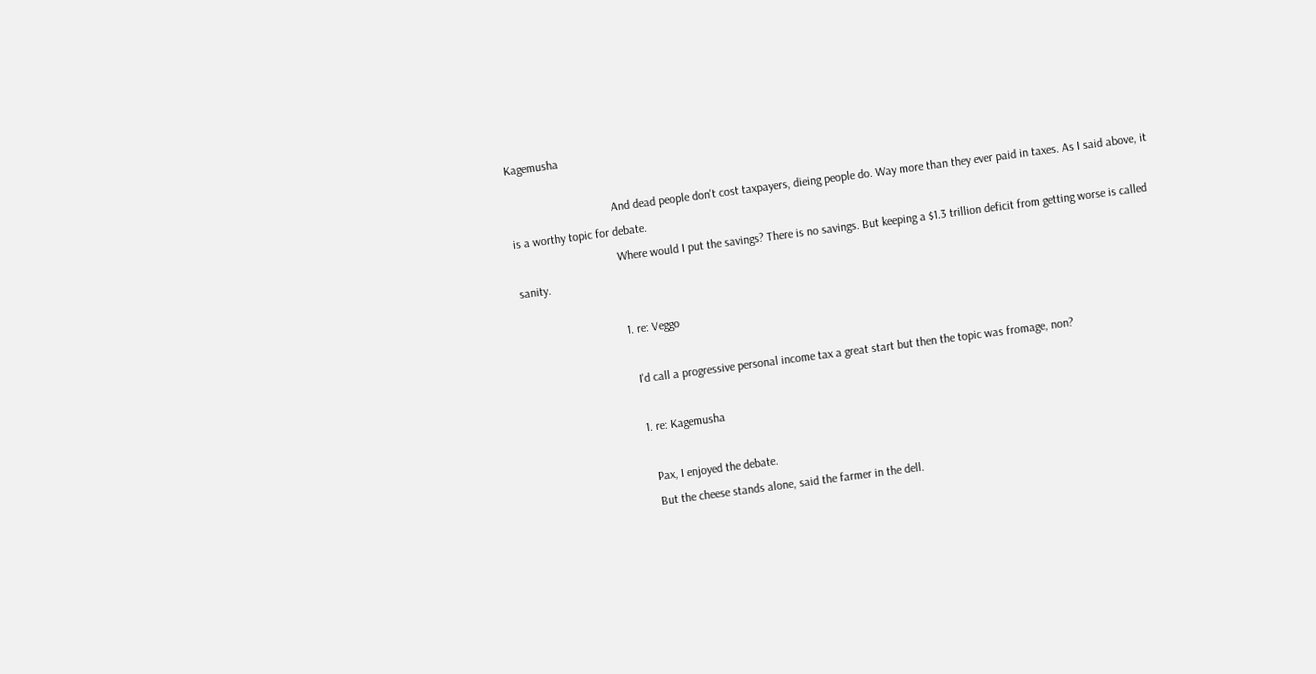Kagemusha

                                  And dead people don't cost taxpayers, dieing people do. Way more than they ever paid in taxes. As I said above, it is a worthy topic for debate.
                                  Where would I put the savings? There is no savings. But keeping a $1.3 trillion deficit from getting worse is called sanity.

                                  1. re: Veggo

                                    I'd call a progressive personal income tax a great start but then the topic was fromage, non?

                                    1. re: Kagemusha

                                      Pax, I enjoyed the debate.
                                      But the cheese stands alone, said the farmer in the dell.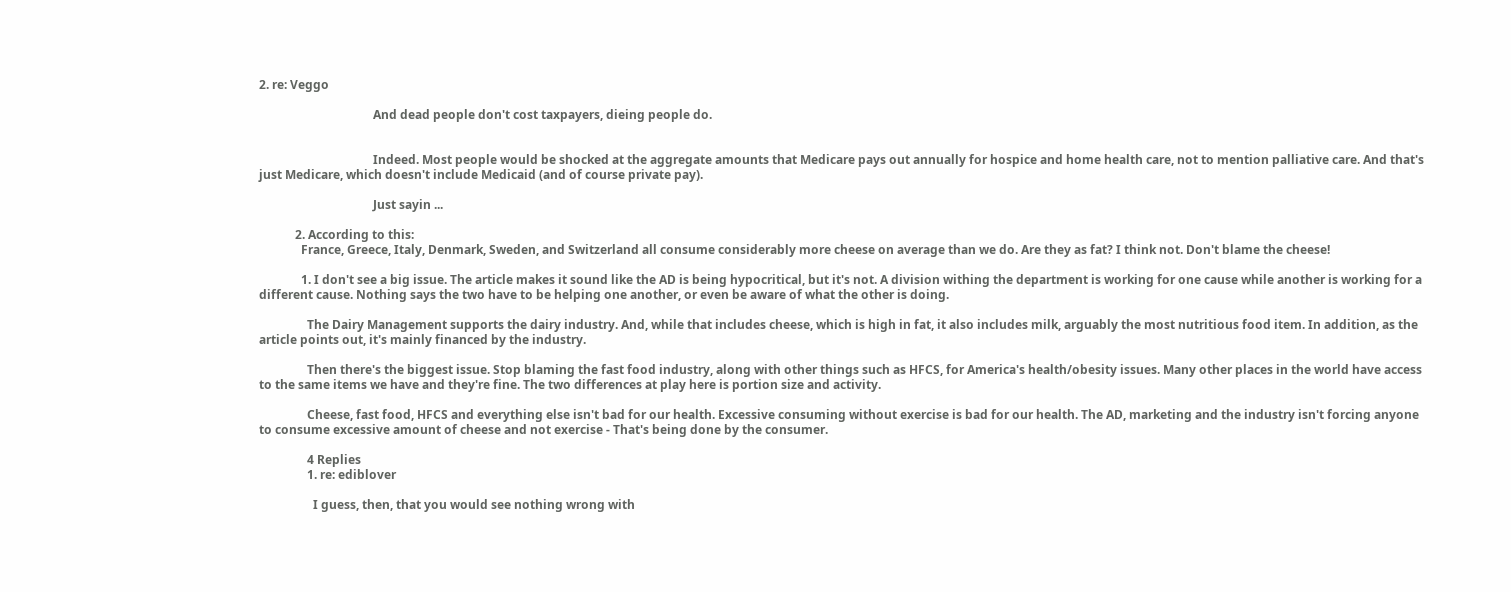2. re: Veggo

                                      And dead people don't cost taxpayers, dieing people do.


                                      Indeed. Most people would be shocked at the aggregate amounts that Medicare pays out annually for hospice and home health care, not to mention palliative care. And that's just Medicare, which doesn't include Medicaid (and of course private pay).

                                      Just sayin ...

            2. According to this:
              France, Greece, Italy, Denmark, Sweden, and Switzerland all consume considerably more cheese on average than we do. Are they as fat? I think not. Don't blame the cheese!

              1. I don't see a big issue. The article makes it sound like the AD is being hypocritical, but it's not. A division withing the department is working for one cause while another is working for a different cause. Nothing says the two have to be helping one another, or even be aware of what the other is doing.

                The Dairy Management supports the dairy industry. And, while that includes cheese, which is high in fat, it also includes milk, arguably the most nutritious food item. In addition, as the article points out, it's mainly financed by the industry.

                Then there's the biggest issue. Stop blaming the fast food industry, along with other things such as HFCS, for America's health/obesity issues. Many other places in the world have access to the same items we have and they're fine. The two differences at play here is portion size and activity.

                Cheese, fast food, HFCS and everything else isn't bad for our health. Excessive consuming without exercise is bad for our health. The AD, marketing and the industry isn't forcing anyone to consume excessive amount of cheese and not exercise - That's being done by the consumer.

                4 Replies
                1. re: ediblover

                  I guess, then, that you would see nothing wrong with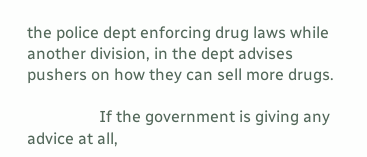the police dept enforcing drug laws while another division, in the dept advises pushers on how they can sell more drugs.

                  If the government is giving any advice at all,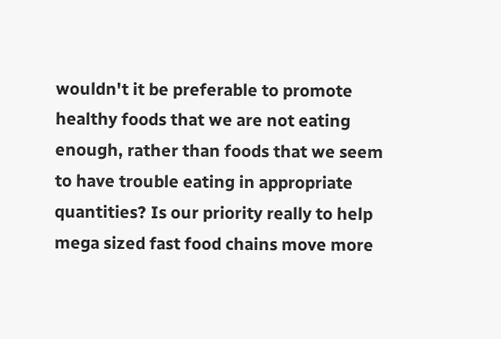wouldn't it be preferable to promote healthy foods that we are not eating enough, rather than foods that we seem to have trouble eating in appropriate quantities? Is our priority really to help mega sized fast food chains move more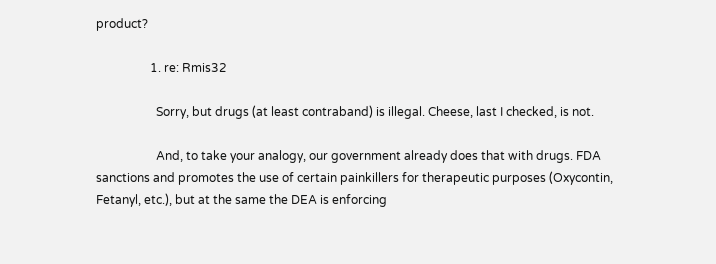product?

                  1. re: Rmis32

                    Sorry, but drugs (at least contraband) is illegal. Cheese, last I checked, is not.

                    And, to take your analogy, our government already does that with drugs. FDA sanctions and promotes the use of certain painkillers for therapeutic purposes (Oxycontin, Fetanyl, etc.), but at the same the DEA is enforcing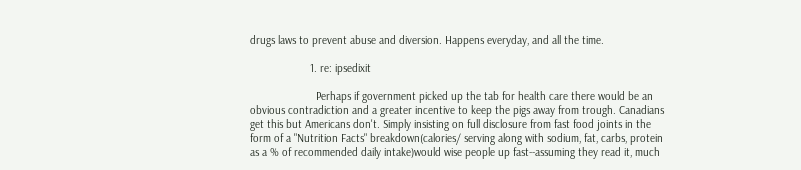drugs laws to prevent abuse and diversion. Happens everyday, and all the time.

                    1. re: ipsedixit

                      Perhaps if government picked up the tab for health care there would be an obvious contradiction and a greater incentive to keep the pigs away from trough. Canadians get this but Americans don't. Simply insisting on full disclosure from fast food joints in the form of a "Nutrition Facts" breakdown(calories/ serving along with sodium, fat, carbs, protein as a % of recommended daily intake)would wise people up fast--assuming they read it, much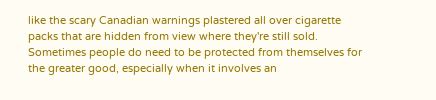like the scary Canadian warnings plastered all over cigarette packs that are hidden from view where they're still sold. Sometimes people do need to be protected from themselves for the greater good, especially when it involves an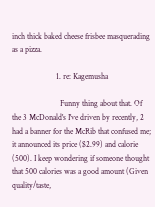inch thick baked cheese frisbee masquerading as a pizza.

                      1. re: Kagemusha

                        Funny thing about that. Of the 3 McDonald's I've driven by recently, 2 had a banner for the McRib that confused me; it announced its price ($2.99) and calorie (500). I keep wondering if someone thought that 500 calories was a good amount (Given quality/taste,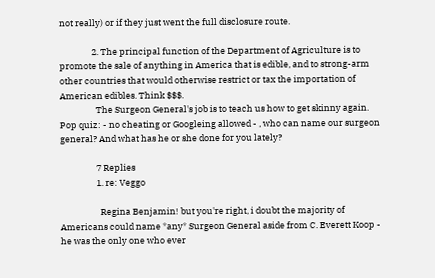not really) or if they just went the full disclosure route.

                2. The principal function of the Department of Agriculture is to promote the sale of anything in America that is edible, and to strong-arm other countries that would otherwise restrict or tax the importation of American edibles. Think $$$.
                  The Surgeon General's job is to teach us how to get skinny again. Pop quiz: - no cheating or Googleing allowed - , who can name our surgeon general? And what has he or she done for you lately?

                  7 Replies
                  1. re: Veggo

                    Regina Benjamin! but you're right, i doubt the majority of Americans could name *any* Surgeon General aside from C. Everett Koop - he was the only one who ever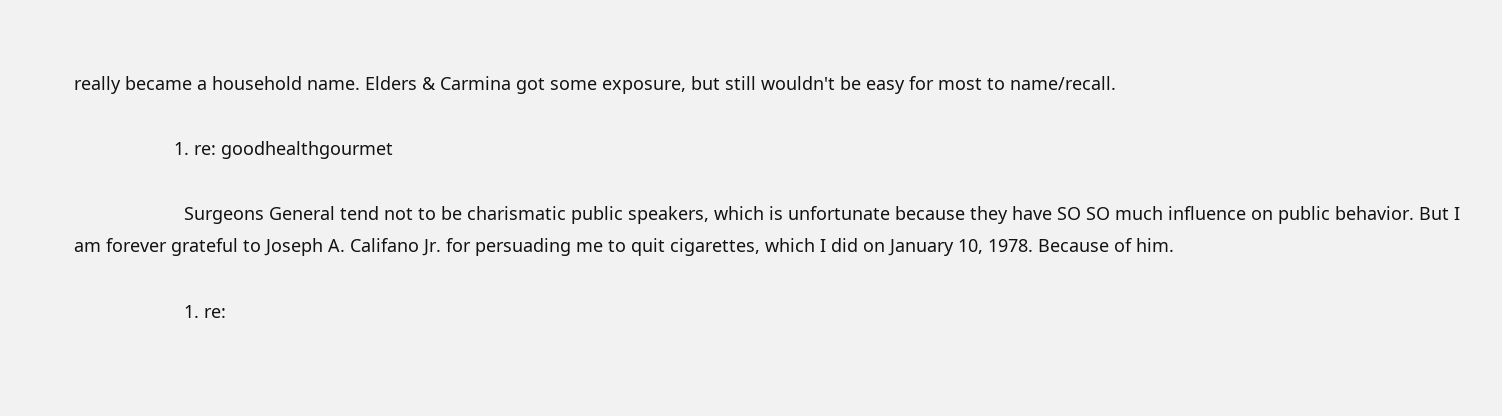really became a household name. Elders & Carmina got some exposure, but still wouldn't be easy for most to name/recall.

                    1. re: goodhealthgourmet

                      Surgeons General tend not to be charismatic public speakers, which is unfortunate because they have SO SO much influence on public behavior. But I am forever grateful to Joseph A. Califano Jr. for persuading me to quit cigarettes, which I did on January 10, 1978. Because of him.

                      1. re: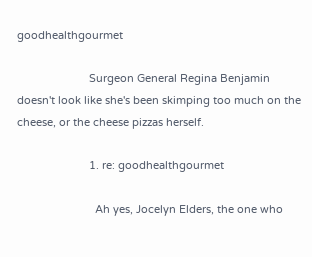goodhealthgourmet

                        Surgeon General Regina Benjamin doesn't look like she's been skimping too much on the cheese, or the cheese pizzas herself.

                        1. re: goodhealthgourmet

                          Ah yes, Jocelyn Elders, the one who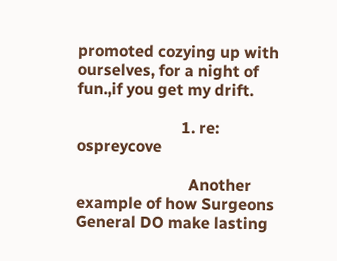promoted cozying up with ourselves, for a night of fun.,if you get my drift.

                          1. re: ospreycove

                            Another example of how Surgeons General DO make lasting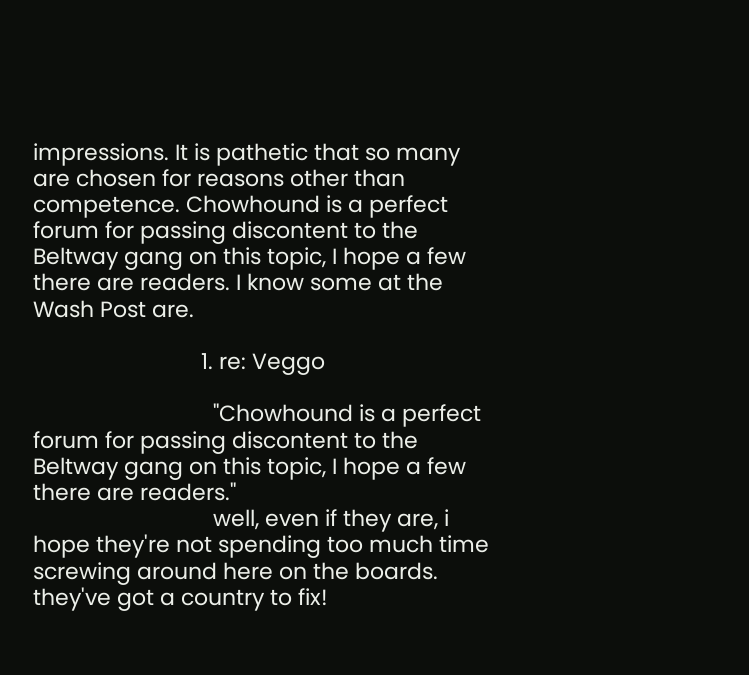impressions. It is pathetic that so many are chosen for reasons other than competence. Chowhound is a perfect forum for passing discontent to the Beltway gang on this topic, I hope a few there are readers. I know some at the Wash Post are.

                            1. re: Veggo

                              "Chowhound is a perfect forum for passing discontent to the Beltway gang on this topic, I hope a few there are readers."
                              well, even if they are, i hope they're not spending too much time screwing around here on the boards. they've got a country to fix!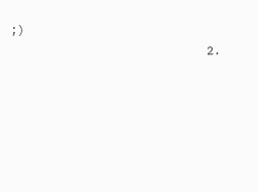;)

                            2.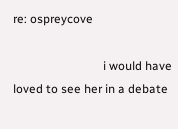re: ospreycove

                              i would have loved to see her in a debate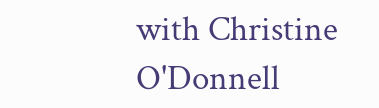with Christine O'Donnell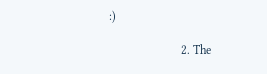:)

                        2. The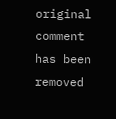original comment has been removed